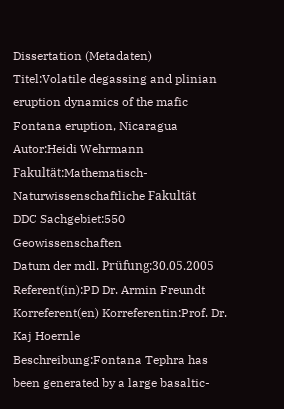Dissertation (Metadaten)
Titel:Volatile degassing and plinian eruption dynamics of the mafic Fontana eruption, Nicaragua
Autor:Heidi Wehrmann
Fakultät:Mathematisch-Naturwissenschaftliche Fakultät
DDC Sachgebiet:550 Geowissenschaften
Datum der mdl. Prüfung:30.05.2005
Referent(in):PD Dr. Armin Freundt
Korreferent(en) Korreferentin:Prof. Dr. Kaj Hoernle
Beschreibung:Fontana Tephra has been generated by a large basaltic-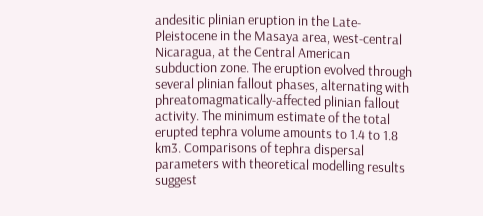andesitic plinian eruption in the Late-Pleistocene in the Masaya area, west-central Nicaragua, at the Central American subduction zone. The eruption evolved through several plinian fallout phases, alternating with phreatomagmatically-affected plinian fallout activity. The minimum estimate of the total erupted tephra volume amounts to 1.4 to 1.8 km3. Comparisons of tephra dispersal parameters with theoretical modelling results suggest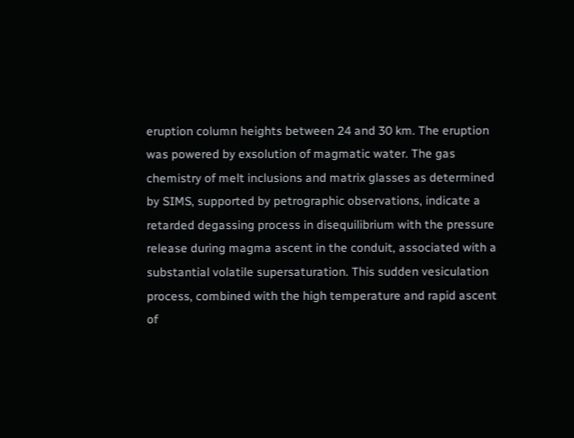eruption column heights between 24 and 30 km. The eruption was powered by exsolution of magmatic water. The gas chemistry of melt inclusions and matrix glasses as determined by SIMS, supported by petrographic observations, indicate a retarded degassing process in disequilibrium with the pressure release during magma ascent in the conduit, associated with a substantial volatile supersaturation. This sudden vesiculation process, combined with the high temperature and rapid ascent of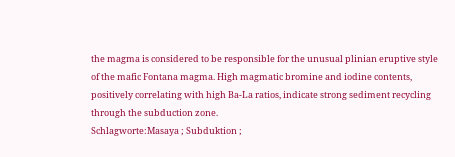the magma is considered to be responsible for the unusual plinian eruptive style of the mafic Fontana magma. High magmatic bromine and iodine contents, positively correlating with high Ba-La ratios, indicate strong sediment recycling through the subduction zone.
Schlagworte:Masaya ; Subduktion ;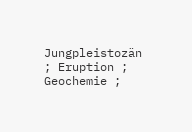Jungpleistozän ; Eruption ; Geochemie ;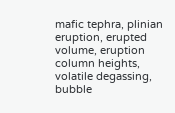mafic tephra, plinian eruption, erupted volume, eruption column heights, volatile degassing, bubble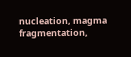nucleation, magma fragmentation,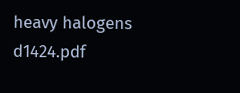heavy halogens
d1424.pdf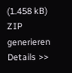(1.458 kB)    ZIP generieren   Details >>